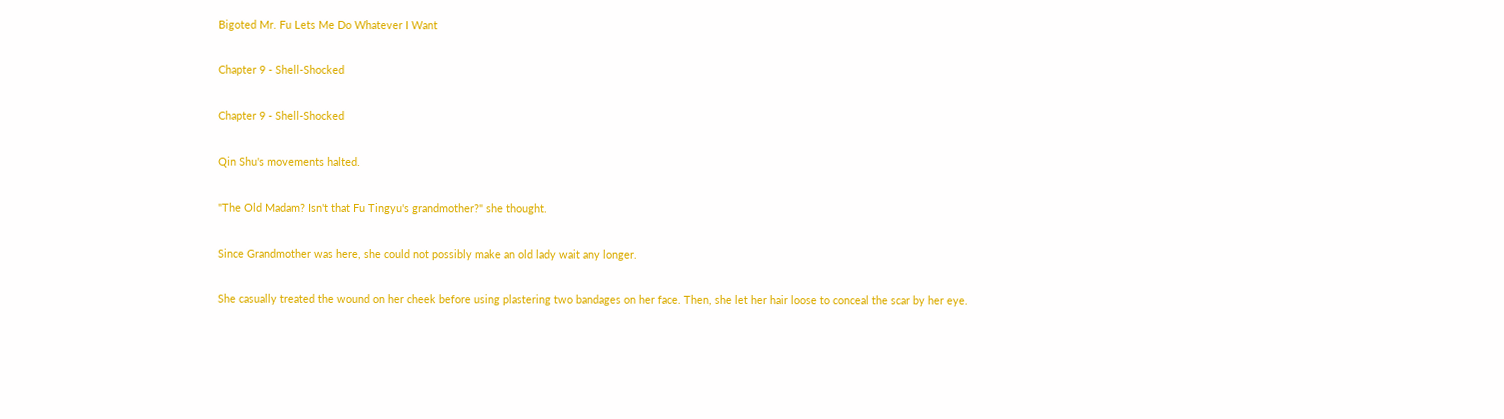Bigoted Mr. Fu Lets Me Do Whatever I Want

Chapter 9 - Shell-Shocked

Chapter 9 - Shell-Shocked

Qin Shu's movements halted.

"The Old Madam? Isn't that Fu Tingyu's grandmother?" she thought.

Since Grandmother was here, she could not possibly make an old lady wait any longer.

She casually treated the wound on her cheek before using plastering two bandages on her face. Then, she let her hair loose to conceal the scar by her eye.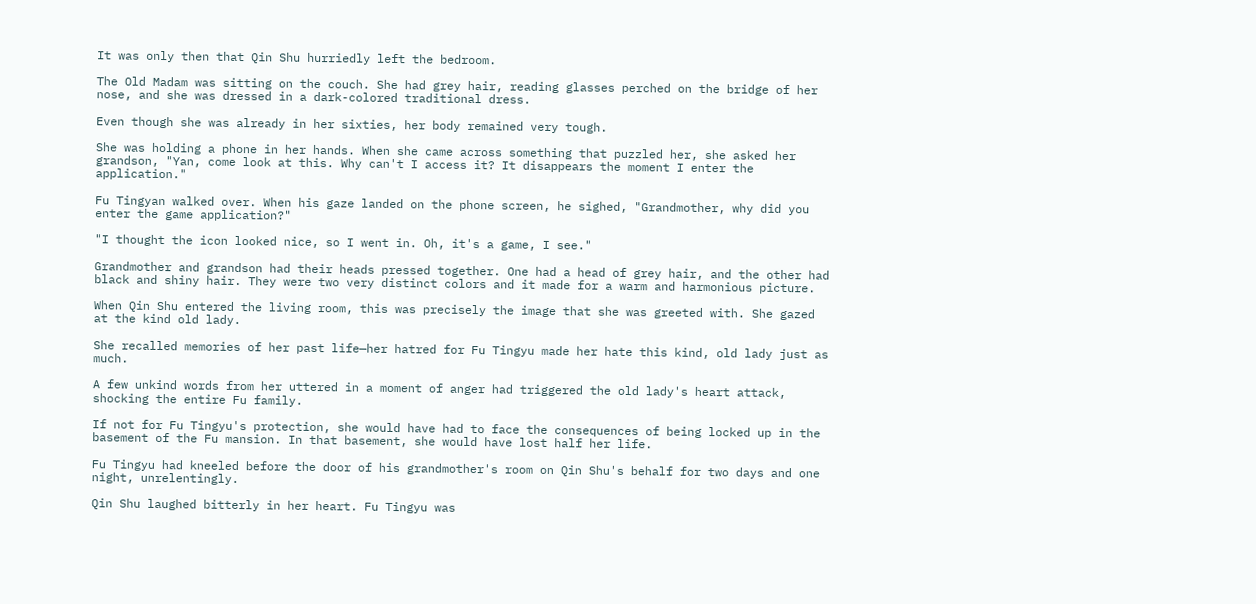It was only then that Qin Shu hurriedly left the bedroom.

The Old Madam was sitting on the couch. She had grey hair, reading glasses perched on the bridge of her nose, and she was dressed in a dark-colored traditional dress.

Even though she was already in her sixties, her body remained very tough.

She was holding a phone in her hands. When she came across something that puzzled her, she asked her grandson, "Yan, come look at this. Why can't I access it? It disappears the moment I enter the application."

Fu Tingyan walked over. When his gaze landed on the phone screen, he sighed, "Grandmother, why did you enter the game application?"

"I thought the icon looked nice, so I went in. Oh, it's a game, I see."

Grandmother and grandson had their heads pressed together. One had a head of grey hair, and the other had black and shiny hair. They were two very distinct colors and it made for a warm and harmonious picture.

When Qin Shu entered the living room, this was precisely the image that she was greeted with. She gazed at the kind old lady.

She recalled memories of her past life—her hatred for Fu Tingyu made her hate this kind, old lady just as much.

A few unkind words from her uttered in a moment of anger had triggered the old lady's heart attack, shocking the entire Fu family.

If not for Fu Tingyu's protection, she would have had to face the consequences of being locked up in the basement of the Fu mansion. In that basement, she would have lost half her life.

Fu Tingyu had kneeled before the door of his grandmother's room on Qin Shu's behalf for two days and one night, unrelentingly.

Qin Shu laughed bitterly in her heart. Fu Tingyu was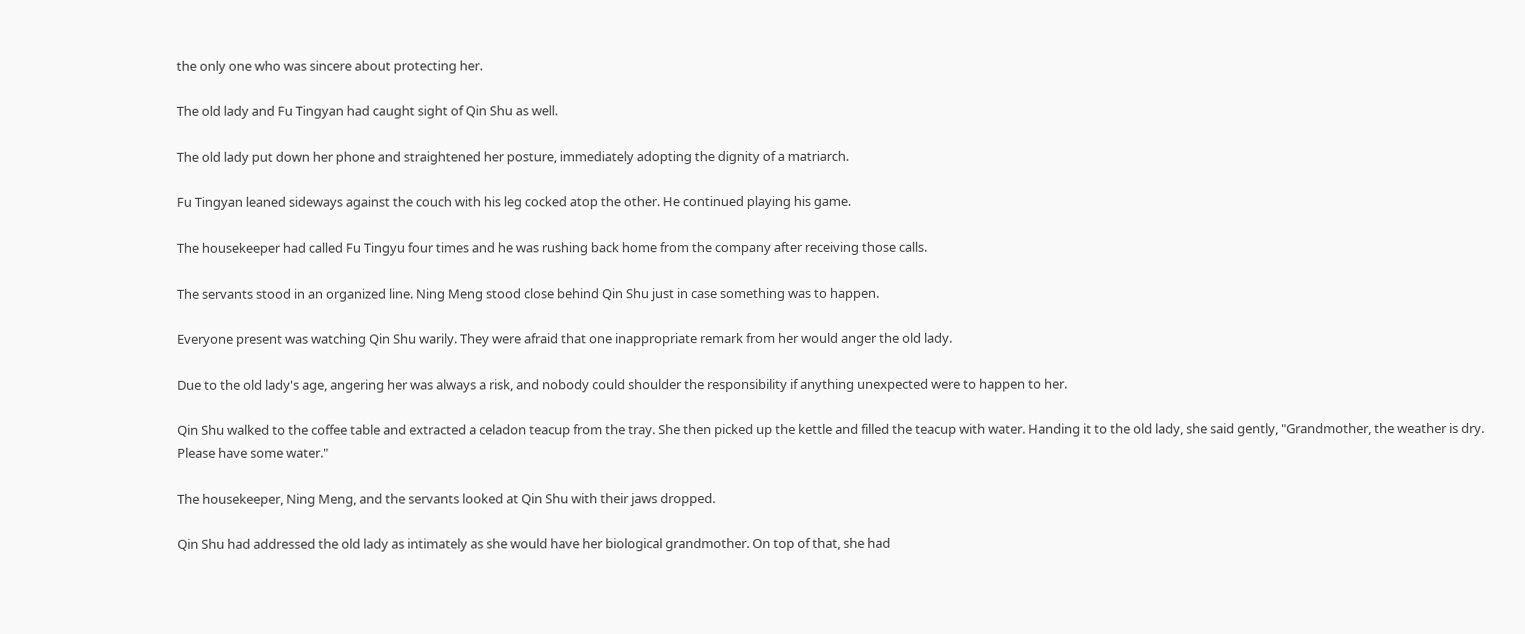the only one who was sincere about protecting her.

The old lady and Fu Tingyan had caught sight of Qin Shu as well.

The old lady put down her phone and straightened her posture, immediately adopting the dignity of a matriarch.

Fu Tingyan leaned sideways against the couch with his leg cocked atop the other. He continued playing his game.

The housekeeper had called Fu Tingyu four times and he was rushing back home from the company after receiving those calls.

The servants stood in an organized line. Ning Meng stood close behind Qin Shu just in case something was to happen.

Everyone present was watching Qin Shu warily. They were afraid that one inappropriate remark from her would anger the old lady.

Due to the old lady's age, angering her was always a risk, and nobody could shoulder the responsibility if anything unexpected were to happen to her.

Qin Shu walked to the coffee table and extracted a celadon teacup from the tray. She then picked up the kettle and filled the teacup with water. Handing it to the old lady, she said gently, "Grandmother, the weather is dry. Please have some water."

The housekeeper, Ning Meng, and the servants looked at Qin Shu with their jaws dropped.

Qin Shu had addressed the old lady as intimately as she would have her biological grandmother. On top of that, she had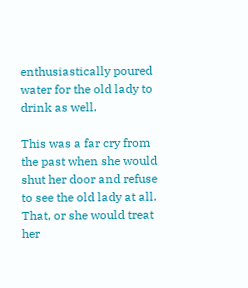enthusiastically poured water for the old lady to drink as well.

This was a far cry from the past when she would shut her door and refuse to see the old lady at all. That, or she would treat her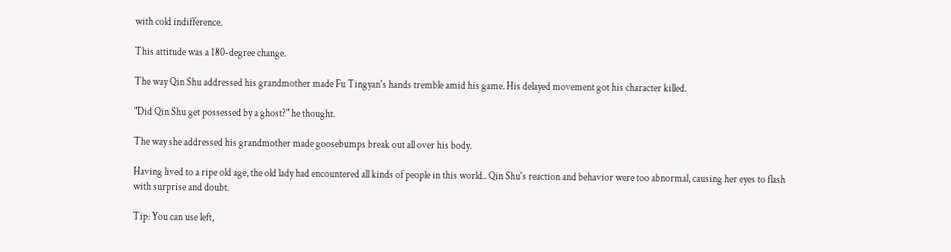with cold indifference.

This attitude was a 180-degree change.

The way Qin Shu addressed his grandmother made Fu Tingyan's hands tremble amid his game. His delayed movement got his character killed.

"Did Qin Shu get possessed by a ghost?" he thought.

The way she addressed his grandmother made goosebumps break out all over his body.

Having lived to a ripe old age, the old lady had encountered all kinds of people in this world.. Qin Shu's reaction and behavior were too abnormal, causing her eyes to flash with surprise and doubt.

Tip: You can use left,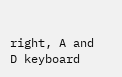right, A and D keyboard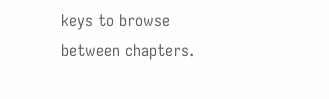keys to browse between chapters.